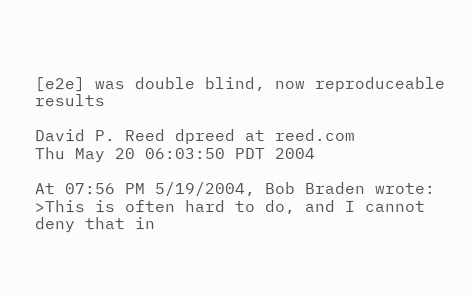[e2e] was double blind, now reproduceable results

David P. Reed dpreed at reed.com
Thu May 20 06:03:50 PDT 2004

At 07:56 PM 5/19/2004, Bob Braden wrote:
>This is often hard to do, and I cannot deny that in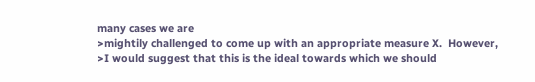many cases we are
>mightily challenged to come up with an appropriate measure X.  However,
>I would suggest that this is the ideal towards which we should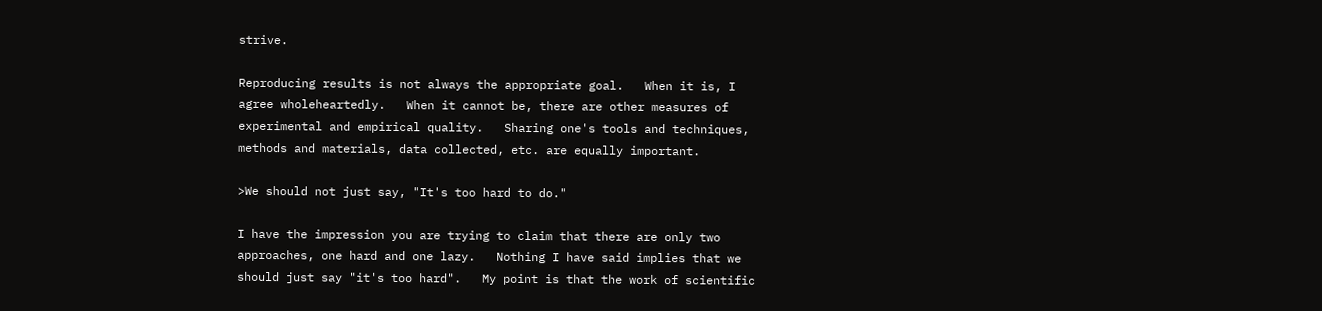strive.

Reproducing results is not always the appropriate goal.   When it is, I
agree wholeheartedly.   When it cannot be, there are other measures of
experimental and empirical quality.   Sharing one's tools and techniques,
methods and materials, data collected, etc. are equally important.

>We should not just say, "It's too hard to do."

I have the impression you are trying to claim that there are only two
approaches, one hard and one lazy.   Nothing I have said implies that we
should just say "it's too hard".   My point is that the work of scientific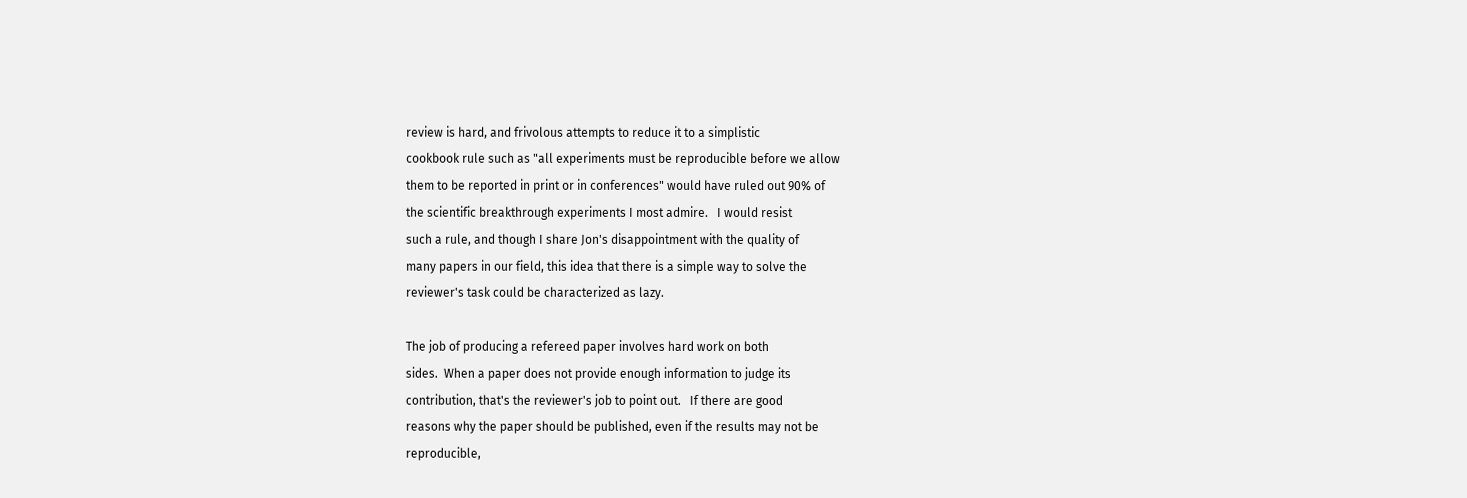review is hard, and frivolous attempts to reduce it to a simplistic
cookbook rule such as "all experiments must be reproducible before we allow
them to be reported in print or in conferences" would have ruled out 90% of
the scientific breakthrough experiments I most admire.   I would resist
such a rule, and though I share Jon's disappointment with the quality of
many papers in our field, this idea that there is a simple way to solve the
reviewer's task could be characterized as lazy.

The job of producing a refereed paper involves hard work on both
sides.  When a paper does not provide enough information to judge its
contribution, that's the reviewer's job to point out.   If there are good
reasons why the paper should be published, even if the results may not be
reproducible,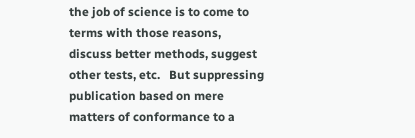the job of science is to come to terms with those reasons,
discuss better methods, suggest other tests, etc.   But suppressing
publication based on mere matters of conformance to a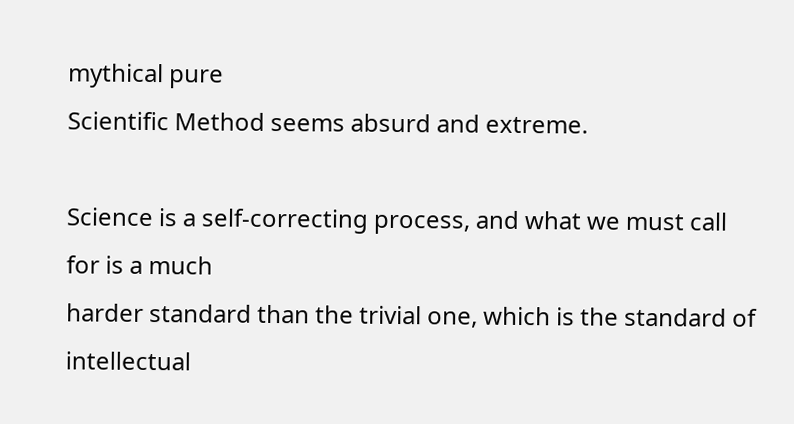mythical pure
Scientific Method seems absurd and extreme.

Science is a self-correcting process, and what we must call for is a much
harder standard than the trivial one, which is the standard of intellectual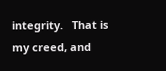integrity.   That is my creed, and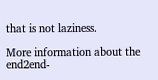that is not laziness.

More information about the end2end-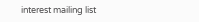interest mailing list